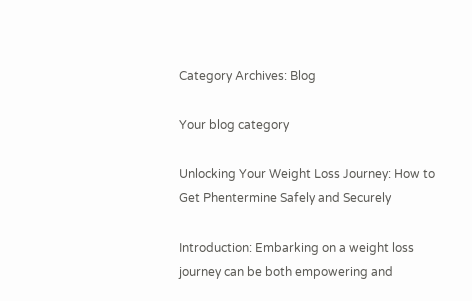Category Archives: Blog

Your blog category

Unlocking Your Weight Loss Journey: How to Get Phentermine Safely and Securely

Introduction: Embarking on a weight loss journey can be both empowering and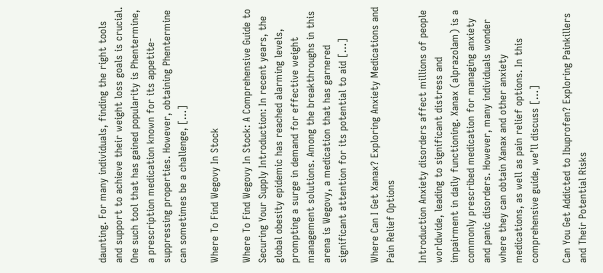daunting. For many individuals, finding the right tools and support to achieve their weight loss goals is crucial. One such tool that has gained popularity is Phentermine, a prescription medication known for its appetite-suppressing properties. However, obtaining Phentermine can sometimes be a challenge, […]

Where To Find Wegovy In Stock

Where To Find Wegovy In Stock: A Comprehensive Guide to Securing Your Supply Introduction: In recent years, the global obesity epidemic has reached alarming levels, prompting a surge in demand for effective weight management solutions. Among the breakthroughs in this arena is Wegovy, a medication that has garnered significant attention for its potential to aid […]

Where Can I Get Xanax? Exploring Anxiety Medications and Pain Relief Options

Introduction Anxiety disorders affect millions of people worldwide, leading to significant distress and impairment in daily functioning. Xanax (alprazolam) is a commonly prescribed medication for managing anxiety and panic disorders. However, many individuals wonder where they can obtain Xanax and other anxiety medications, as well as pain relief options. In this comprehensive guide, we’ll discuss […]

Can You Get Addicted to Ibuprofen? Exploring Painkillers and Their Potential Risks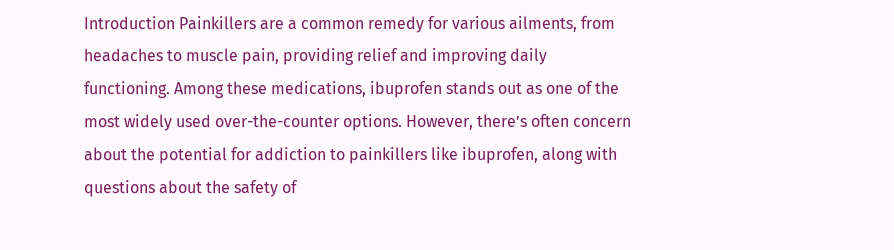Introduction Painkillers are a common remedy for various ailments, from headaches to muscle pain, providing relief and improving daily functioning. Among these medications, ibuprofen stands out as one of the most widely used over-the-counter options. However, there’s often concern about the potential for addiction to painkillers like ibuprofen, along with questions about the safety of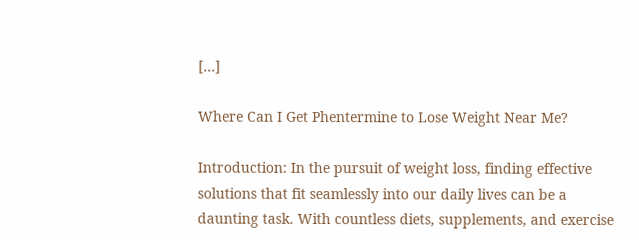[…]

Where Can I Get Phentermine to Lose Weight Near Me?

Introduction: In the pursuit of weight loss, finding effective solutions that fit seamlessly into our daily lives can be a daunting task. With countless diets, supplements, and exercise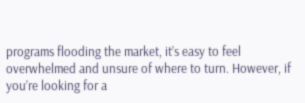programs flooding the market, it’s easy to feel overwhelmed and unsure of where to turn. However, if you’re looking for a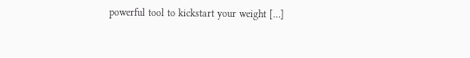powerful tool to kickstart your weight […]